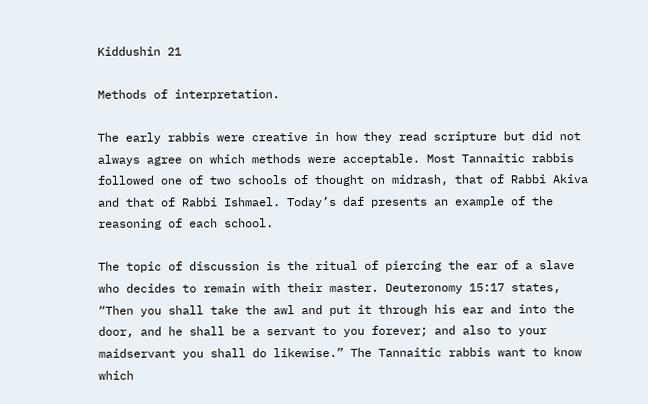Kiddushin 21

Methods of interpretation.

The early rabbis were creative in how they read scripture but did not always agree on which methods were acceptable. Most Tannaitic rabbis followed one of two schools of thought on midrash, that of Rabbi Akiva and that of Rabbi Ishmael. Today’s daf presents an example of the reasoning of each school.

The topic of discussion is the ritual of piercing the ear of a slave who decides to remain with their master. Deuteronomy 15:17 states, “Then you shall take the awl and put it through his ear and into the door, and he shall be a servant to you forever; and also to your maidservant you shall do likewise.” The Tannaitic rabbis want to know which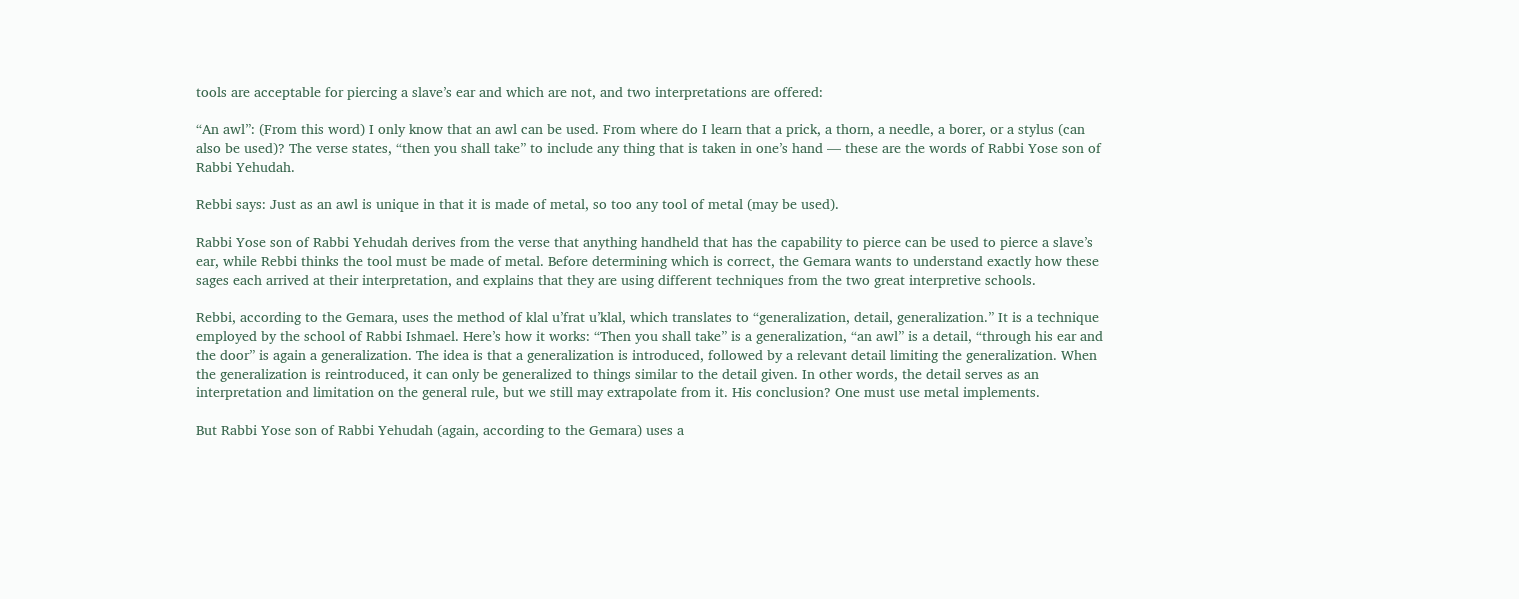tools are acceptable for piercing a slave’s ear and which are not, and two interpretations are offered:

“An awl”: (From this word) I only know that an awl can be used. From where do I learn that a prick, a thorn, a needle, a borer, or a stylus (can also be used)? The verse states, “then you shall take” to include any thing that is taken in one’s hand — these are the words of Rabbi Yose son of Rabbi Yehudah.

Rebbi says: Just as an awl is unique in that it is made of metal, so too any tool of metal (may be used).

Rabbi Yose son of Rabbi Yehudah derives from the verse that anything handheld that has the capability to pierce can be used to pierce a slave’s ear, while Rebbi thinks the tool must be made of metal. Before determining which is correct, the Gemara wants to understand exactly how these sages each arrived at their interpretation, and explains that they are using different techniques from the two great interpretive schools.

Rebbi, according to the Gemara, uses the method of klal u’frat u’klal, which translates to “generalization, detail, generalization.” It is a technique employed by the school of Rabbi Ishmael. Here’s how it works: “Then you shall take” is a generalization, “an awl” is a detail, “through his ear and the door” is again a generalization. The idea is that a generalization is introduced, followed by a relevant detail limiting the generalization. When the generalization is reintroduced, it can only be generalized to things similar to the detail given. In other words, the detail serves as an interpretation and limitation on the general rule, but we still may extrapolate from it. His conclusion? One must use metal implements.

But Rabbi Yose son of Rabbi Yehudah (again, according to the Gemara) uses a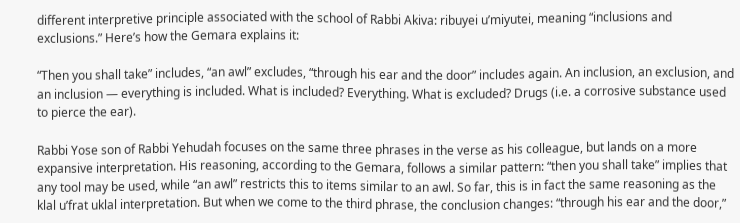different interpretive principle associated with the school of Rabbi Akiva: ribuyei u’miyutei, meaning “inclusions and exclusions.” Here’s how the Gemara explains it:

“Then you shall take” includes, “an awl” excludes, “through his ear and the door” includes again. An inclusion, an exclusion, and an inclusion — everything is included. What is included? Everything. What is excluded? Drugs (i.e. a corrosive substance used to pierce the ear).

Rabbi Yose son of Rabbi Yehudah focuses on the same three phrases in the verse as his colleague, but lands on a more expansive interpretation. His reasoning, according to the Gemara, follows a similar pattern: “then you shall take” implies that any tool may be used, while “an awl” restricts this to items similar to an awl. So far, this is in fact the same reasoning as the klal u’frat uklal interpretation. But when we come to the third phrase, the conclusion changes: “through his ear and the door,”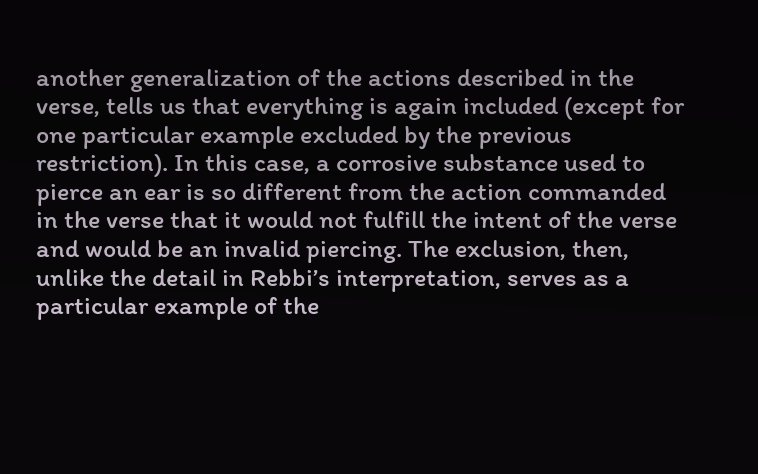another generalization of the actions described in the verse, tells us that everything is again included (except for one particular example excluded by the previous restriction). In this case, a corrosive substance used to pierce an ear is so different from the action commanded in the verse that it would not fulfill the intent of the verse and would be an invalid piercing. The exclusion, then, unlike the detail in Rebbi’s interpretation, serves as a particular example of the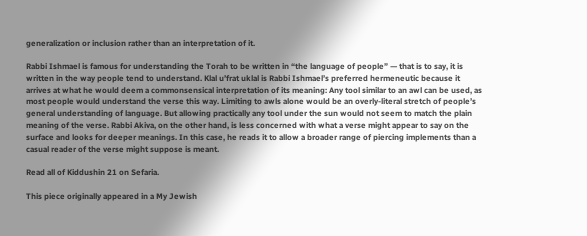generalization or inclusion rather than an interpretation of it.

Rabbi Ishmael is famous for understanding the Torah to be written in “the language of people” — that is to say, it is written in the way people tend to understand. Klal u’frat uklal is Rabbi Ishmael’s preferred hermeneutic because it arrives at what he would deem a commonsensical interpretation of its meaning: Any tool similar to an awl can be used, as most people would understand the verse this way. Limiting to awls alone would be an overly-literal stretch of people’s general understanding of language. But allowing practically any tool under the sun would not seem to match the plain meaning of the verse. Rabbi Akiva, on the other hand, is less concerned with what a verse might appear to say on the surface and looks for deeper meanings. In this case, he reads it to allow a broader range of piercing implements than a casual reader of the verse might suppose is meant.

Read all of Kiddushin 21 on Sefaria.

This piece originally appeared in a My Jewish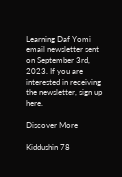Learning Daf Yomi email newsletter sent on September 3rd, 2023. If you are interested in receiving the newsletter, sign up here.

Discover More

Kiddushin 78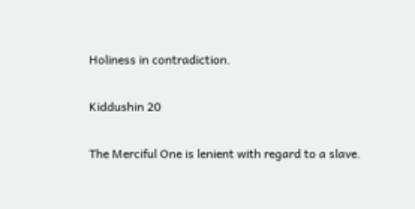Holiness in contradiction.

Kiddushin 20

The Merciful One is lenient with regard to a slave.